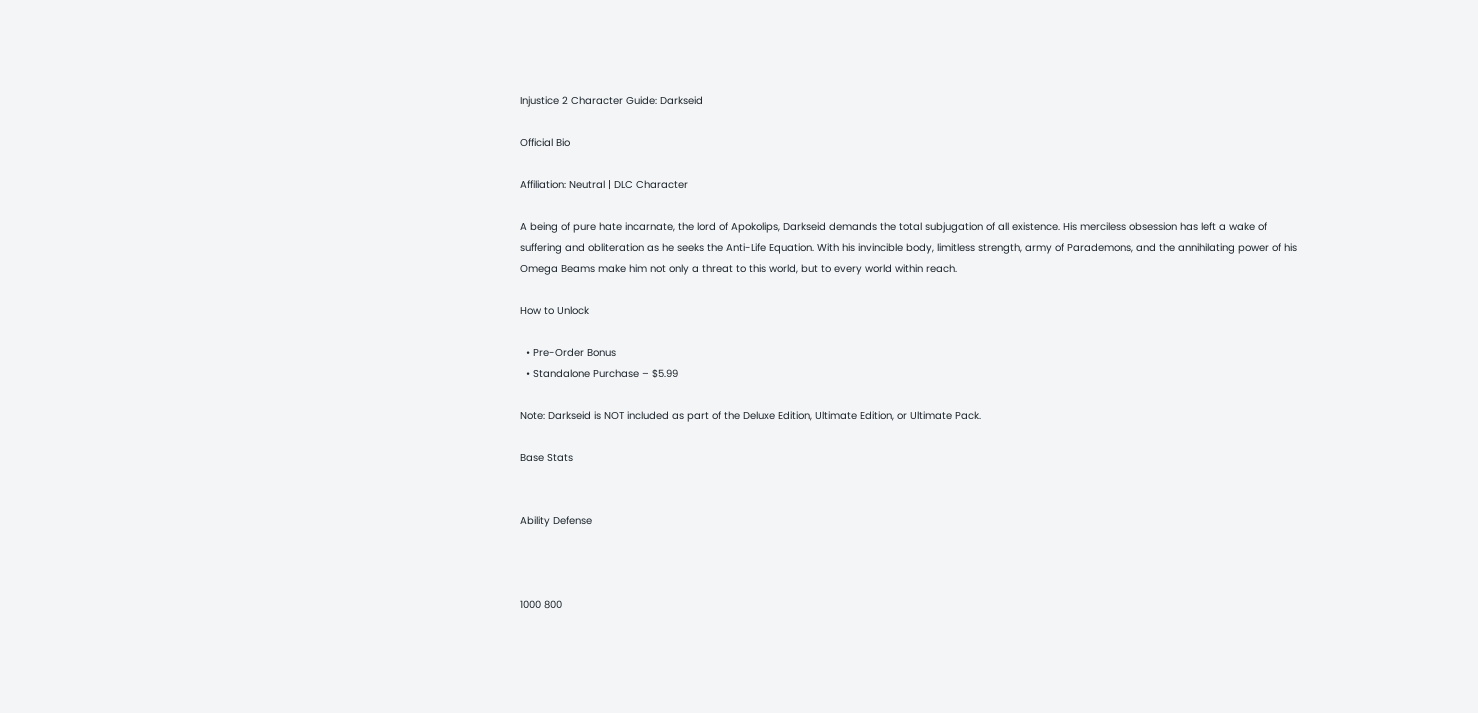Injustice 2 Character Guide: Darkseid

Official Bio

Affiliation: Neutral | DLC Character

A being of pure hate incarnate, the lord of Apokolips, Darkseid demands the total subjugation of all existence. His merciless obsession has left a wake of suffering and obliteration as he seeks the Anti-Life Equation. With his invincible body, limitless strength, army of Parademons, and the annihilating power of his Omega Beams make him not only a threat to this world, but to every world within reach.

How to Unlock

  • Pre-Order Bonus
  • Standalone Purchase – $5.99

Note: Darkseid is NOT included as part of the Deluxe Edition, Ultimate Edition, or Ultimate Pack.

Base Stats


Ability Defense



1000 800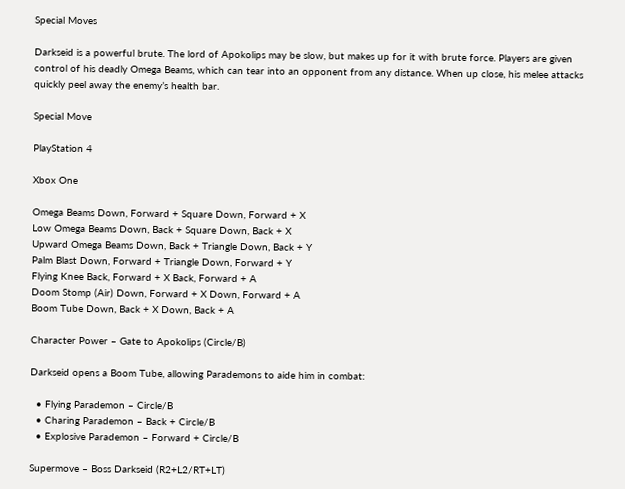Special Moves

Darkseid is a powerful brute. The lord of Apokolips may be slow, but makes up for it with brute force. Players are given control of his deadly Omega Beams, which can tear into an opponent from any distance. When up close, his melee attacks quickly peel away the enemy’s health bar.

Special Move

PlayStation 4

Xbox One

Omega Beams Down, Forward + Square Down, Forward + X
Low Omega Beams Down, Back + Square Down, Back + X
Upward Omega Beams Down, Back + Triangle Down, Back + Y
Palm Blast Down, Forward + Triangle Down, Forward + Y
Flying Knee Back, Forward + X Back, Forward + A
Doom Stomp (Air) Down, Forward + X Down, Forward + A
Boom Tube Down, Back + X Down, Back + A

Character Power – Gate to Apokolips (Circle/B)

Darkseid opens a Boom Tube, allowing Parademons to aide him in combat:

  • Flying Parademon – Circle/B
  • Charing Parademon – Back + Circle/B
  • Explosive Parademon – Forward + Circle/B

Supermove – Boss Darkseid (R2+L2/RT+LT)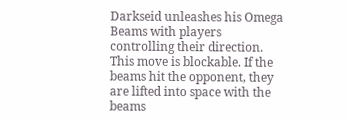Darkseid unleashes his Omega Beams with players controlling their direction. This move is blockable. If the beams hit the opponent, they are lifted into space with the beams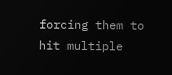forcing them to hit multiple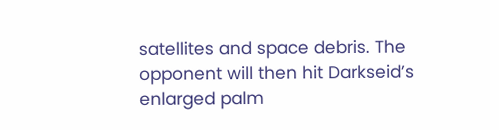satellites and space debris. The opponent will then hit Darkseid’s enlarged palm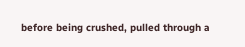before being crushed, pulled through a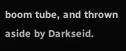boom tube, and thrown aside by Darkseid.